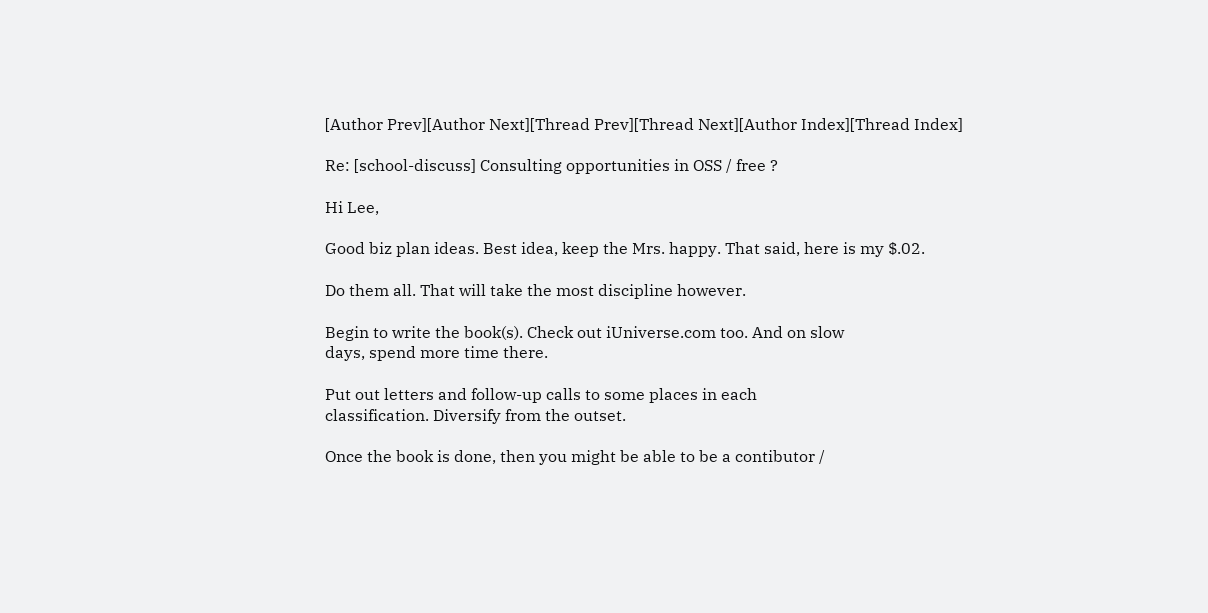[Author Prev][Author Next][Thread Prev][Thread Next][Author Index][Thread Index]

Re: [school-discuss] Consulting opportunities in OSS / free ?

Hi Lee,

Good biz plan ideas. Best idea, keep the Mrs. happy. That said, here is my $.02.

Do them all. That will take the most discipline however.

Begin to write the book(s). Check out iUniverse.com too. And on slow
days, spend more time there.

Put out letters and follow-up calls to some places in each
classification. Diversify from the outset.

Once the book is done, then you might be able to be a contibutor /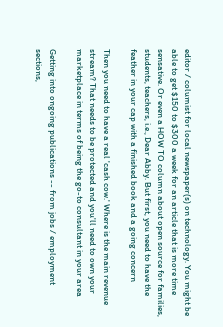editor / columist for local newspaper(s) on technology. You might be
able to get $150 to $300 a week for an article that is more time
sensative. Or even a HOW TO column about open source for families,
students, teachers, i.e., Dear Abby. But first, you need to have the
feather in your cap with a finished book and a going concern

Then you need to have a real 'cash cow.' Where is the main revenue
stream? That needs to be protected and you'll need to own your
marketplace in terms of being the go-to consultant in your area

Getting into ongoing publications -- from jobs / employment sections,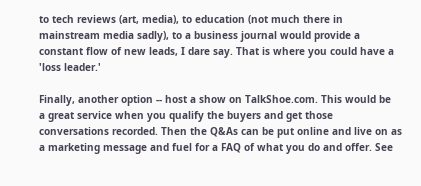to tech reviews (art, media), to education (not much there in
mainstream media sadly), to a business journal would provide a
constant flow of new leads, I dare say. That is where you could have a
'loss leader.'

Finally, another option -- host a show on TalkShoe.com. This would be
a great service when you qualify the buyers and get those
conversations recorded. Then the Q&As can be put online and live on as
a marketing message and fuel for a FAQ of what you do and offer. See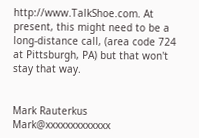http://www.TalkShoe.com. At present, this might need to be a
long-distance call, (area code 724 at Pittsburgh, PA) but that won't
stay that way.


Mark Rauterkus     Mark@xxxxxxxxxxxxx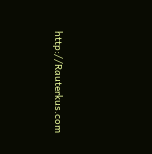http://Rauterkus.com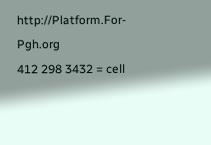http://Platform.For-Pgh.org
412 298 3432 = cell